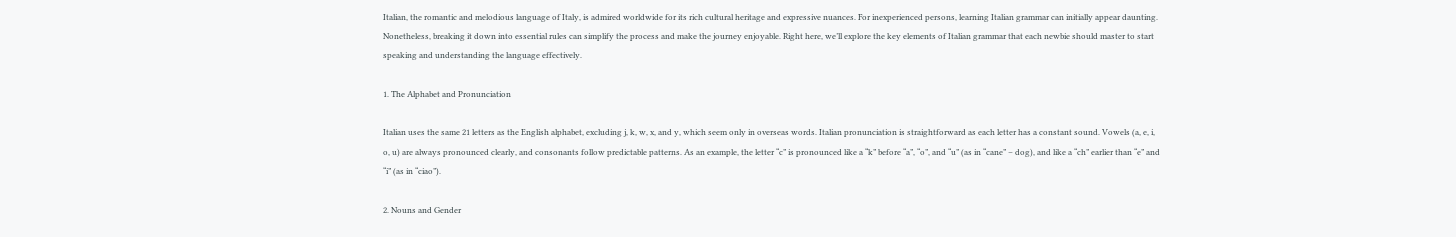Italian, the romantic and melodious language of Italy, is admired worldwide for its rich cultural heritage and expressive nuances. For inexperienced persons, learning Italian grammar can initially appear daunting. Nonetheless, breaking it down into essential rules can simplify the process and make the journey enjoyable. Right here, we’ll explore the key elements of Italian grammar that each newbie should master to start speaking and understanding the language effectively.

1. The Alphabet and Pronunciation

Italian uses the same 21 letters as the English alphabet, excluding j, k, w, x, and y, which seem only in overseas words. Italian pronunciation is straightforward as each letter has a constant sound. Vowels (a, e, i, o, u) are always pronounced clearly, and consonants follow predictable patterns. As an example, the letter “c” is pronounced like a “k” before “a”, “o”, and “u” (as in “cane” – dog), and like a “ch” earlier than “e” and “i” (as in “ciao”).

2. Nouns and Gender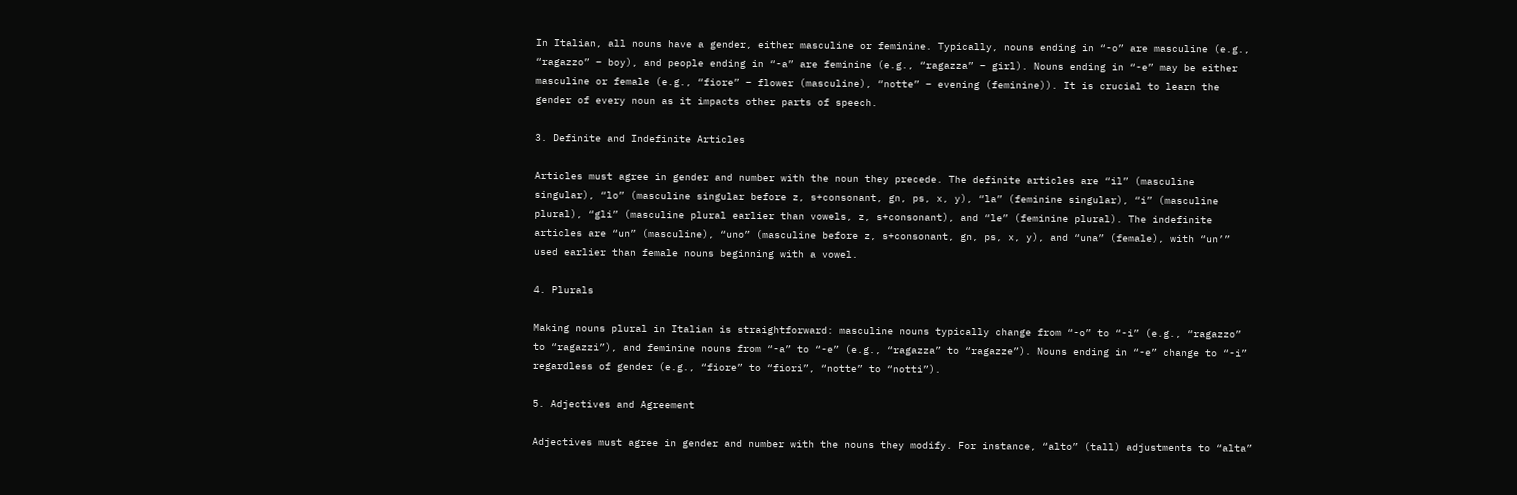In Italian, all nouns have a gender, either masculine or feminine. Typically, nouns ending in “-o” are masculine (e.g., “ragazzo” – boy), and people ending in “-a” are feminine (e.g., “ragazza” – girl). Nouns ending in “-e” may be either masculine or female (e.g., “fiore” – flower (masculine), “notte” – evening (feminine)). It is crucial to learn the gender of every noun as it impacts other parts of speech.

3. Definite and Indefinite Articles

Articles must agree in gender and number with the noun they precede. The definite articles are “il” (masculine singular), “lo” (masculine singular before z, s+consonant, gn, ps, x, y), “la” (feminine singular), “i” (masculine plural), “gli” (masculine plural earlier than vowels, z, s+consonant), and “le” (feminine plural). The indefinite articles are “un” (masculine), “uno” (masculine before z, s+consonant, gn, ps, x, y), and “una” (female), with “un’” used earlier than female nouns beginning with a vowel.

4. Plurals

Making nouns plural in Italian is straightforward: masculine nouns typically change from “-o” to “-i” (e.g., “ragazzo” to “ragazzi”), and feminine nouns from “-a” to “-e” (e.g., “ragazza” to “ragazze”). Nouns ending in “-e” change to “-i” regardless of gender (e.g., “fiore” to “fiori”, “notte” to “notti”).

5. Adjectives and Agreement

Adjectives must agree in gender and number with the nouns they modify. For instance, “alto” (tall) adjustments to “alta”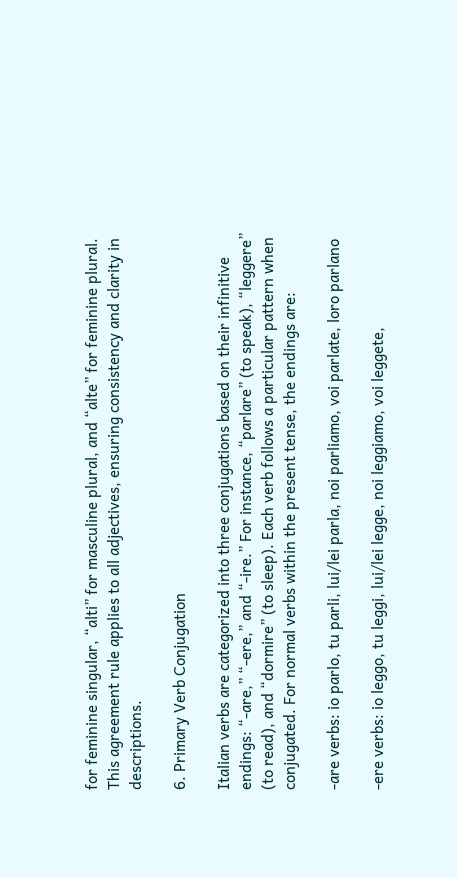for feminine singular, “alti” for masculine plural, and “alte” for feminine plural. This agreement rule applies to all adjectives, ensuring consistency and clarity in descriptions.

6. Primary Verb Conjugation

Italian verbs are categorized into three conjugations based on their infinitive endings: “-are,” “-ere,” and “-ire.” For instance, “parlare” (to speak), “leggere” (to read), and “dormire” (to sleep). Each verb follows a particular pattern when conjugated. For normal verbs within the present tense, the endings are:

-are verbs: io parlo, tu parli, lui/lei parla, noi parliamo, voi parlate, loro parlano

-ere verbs: io leggo, tu leggi, lui/lei legge, noi leggiamo, voi leggete,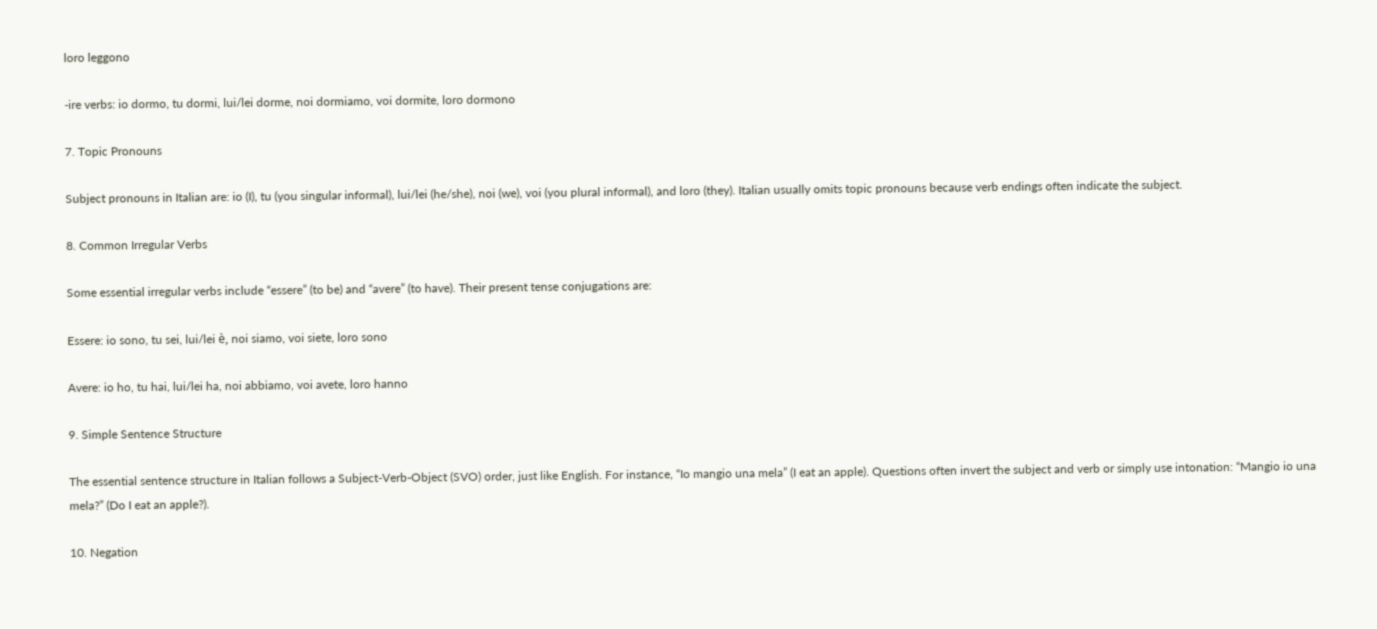loro leggono

-ire verbs: io dormo, tu dormi, lui/lei dorme, noi dormiamo, voi dormite, loro dormono

7. Topic Pronouns

Subject pronouns in Italian are: io (I), tu (you singular informal), lui/lei (he/she), noi (we), voi (you plural informal), and loro (they). Italian usually omits topic pronouns because verb endings often indicate the subject.

8. Common Irregular Verbs

Some essential irregular verbs include “essere” (to be) and “avere” (to have). Their present tense conjugations are:

Essere: io sono, tu sei, lui/lei è, noi siamo, voi siete, loro sono

Avere: io ho, tu hai, lui/lei ha, noi abbiamo, voi avete, loro hanno

9. Simple Sentence Structure

The essential sentence structure in Italian follows a Subject-Verb-Object (SVO) order, just like English. For instance, “Io mangio una mela” (I eat an apple). Questions often invert the subject and verb or simply use intonation: “Mangio io una mela?” (Do I eat an apple?).

10. Negation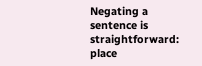Negating a sentence is straightforward: place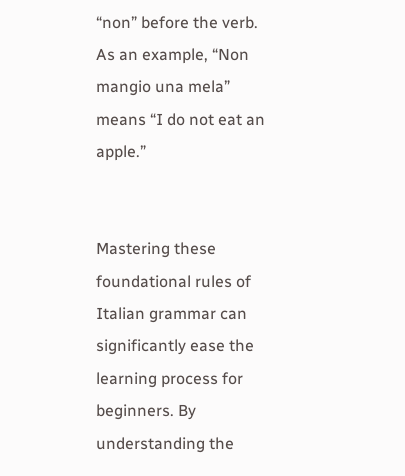“non” before the verb. As an example, “Non mangio una mela” means “I do not eat an apple.”


Mastering these foundational rules of Italian grammar can significantly ease the learning process for beginners. By understanding the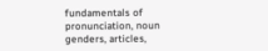fundamentals of pronunciation, noun genders, articles,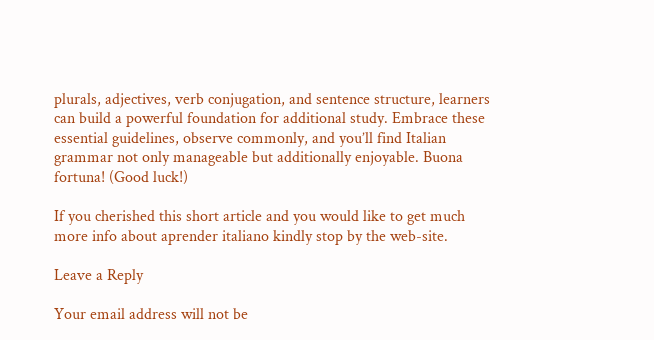plurals, adjectives, verb conjugation, and sentence structure, learners can build a powerful foundation for additional study. Embrace these essential guidelines, observe commonly, and you’ll find Italian grammar not only manageable but additionally enjoyable. Buona fortuna! (Good luck!)

If you cherished this short article and you would like to get much more info about aprender italiano kindly stop by the web-site.

Leave a Reply

Your email address will not be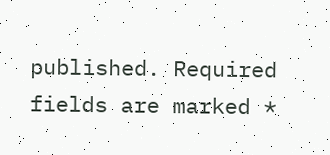published. Required fields are marked *